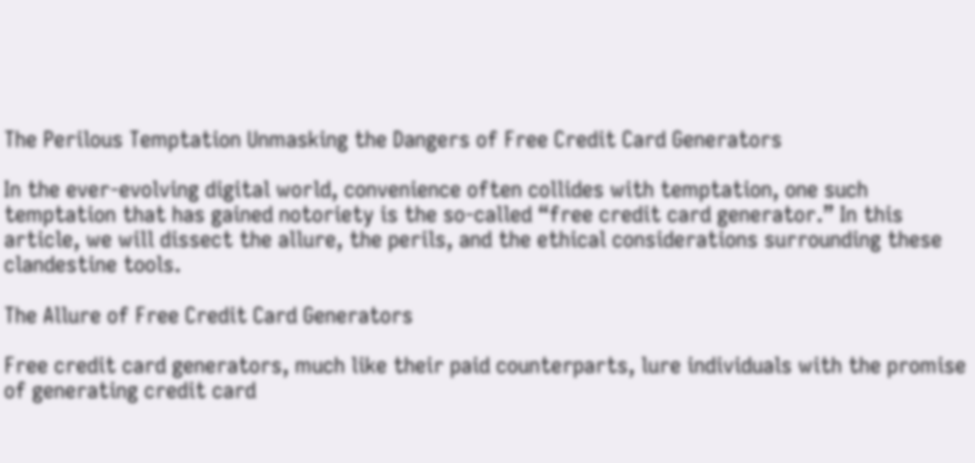The Perilous Temptation Unmasking the Dangers of Free Credit Card Generators

In the ever-evolving digital world, convenience often collides with temptation, one such temptation that has gained notoriety is the so-called “free credit card generator.” In this article, we will dissect the allure, the perils, and the ethical considerations surrounding these clandestine tools.

The Allure of Free Credit Card Generators

Free credit card generators, much like their paid counterparts, lure individuals with the promise of generating credit card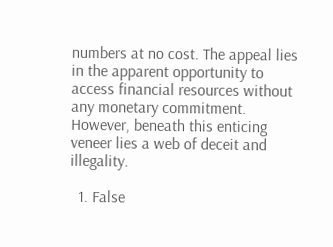numbers at no cost. The appeal lies in the apparent opportunity to access financial resources without any monetary commitment. However, beneath this enticing veneer lies a web of deceit and illegality.

  1. False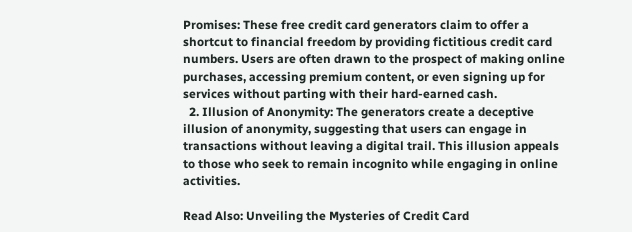Promises: These free credit card generators claim to offer a shortcut to financial freedom by providing fictitious credit card numbers. Users are often drawn to the prospect of making online purchases, accessing premium content, or even signing up for services without parting with their hard-earned cash.
  2. Illusion of Anonymity: The generators create a deceptive illusion of anonymity, suggesting that users can engage in transactions without leaving a digital trail. This illusion appeals to those who seek to remain incognito while engaging in online activities.

Read Also: Unveiling the Mysteries of Credit Card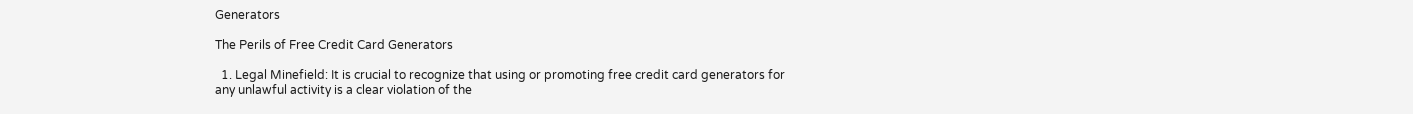Generators

The Perils of Free Credit Card Generators

  1. Legal Minefield: It is crucial to recognize that using or promoting free credit card generators for any unlawful activity is a clear violation of the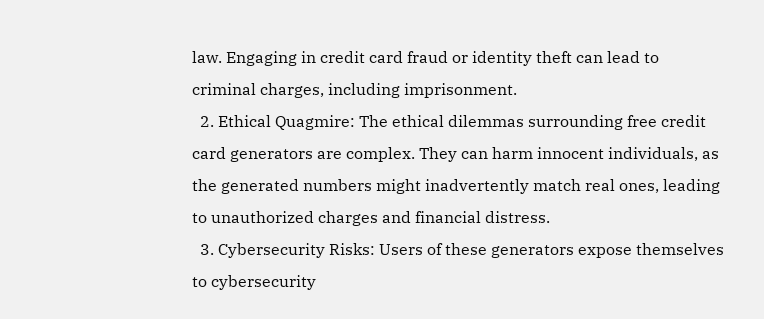law. Engaging in credit card fraud or identity theft can lead to criminal charges, including imprisonment.
  2. Ethical Quagmire: The ethical dilemmas surrounding free credit card generators are complex. They can harm innocent individuals, as the generated numbers might inadvertently match real ones, leading to unauthorized charges and financial distress.
  3. Cybersecurity Risks: Users of these generators expose themselves to cybersecurity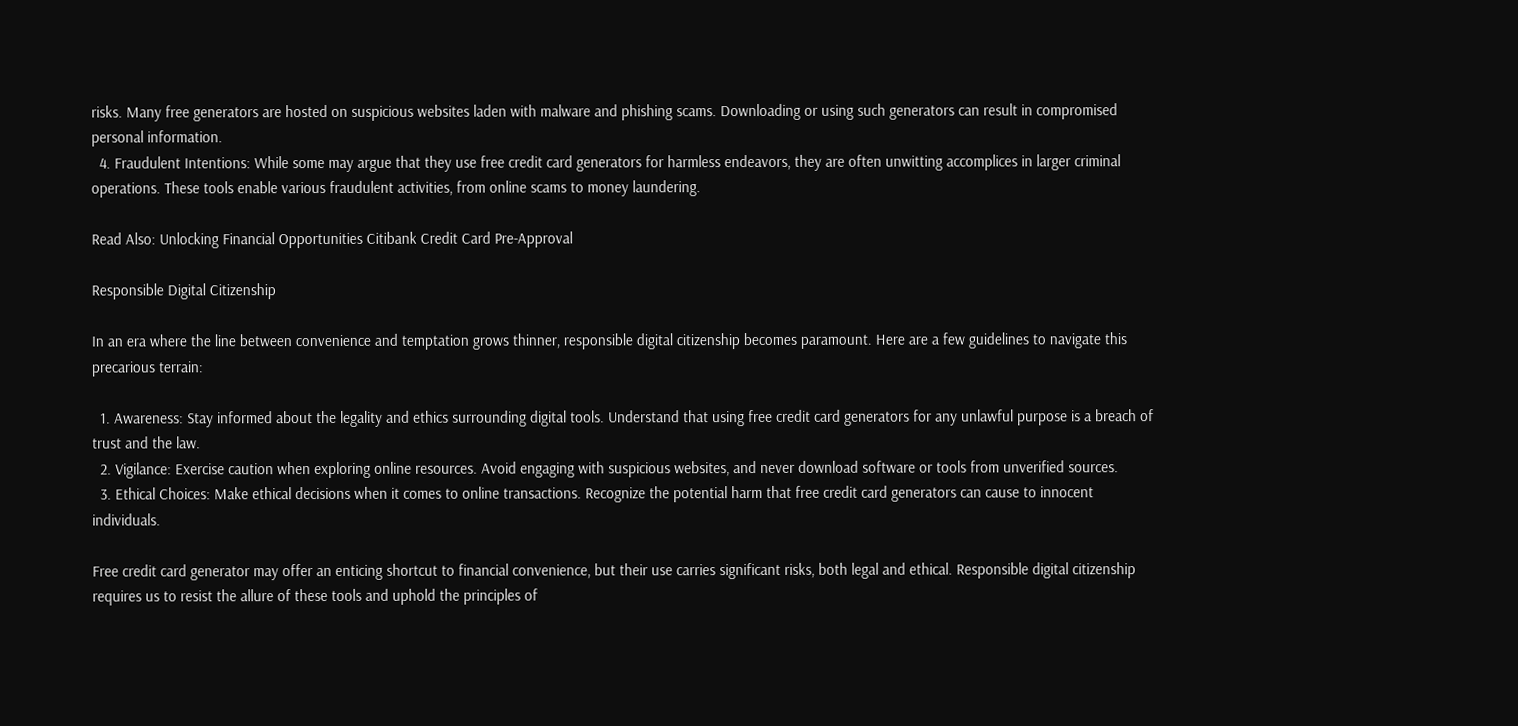risks. Many free generators are hosted on suspicious websites laden with malware and phishing scams. Downloading or using such generators can result in compromised personal information.
  4. Fraudulent Intentions: While some may argue that they use free credit card generators for harmless endeavors, they are often unwitting accomplices in larger criminal operations. These tools enable various fraudulent activities, from online scams to money laundering.

Read Also: Unlocking Financial Opportunities Citibank Credit Card Pre-Approval

Responsible Digital Citizenship

In an era where the line between convenience and temptation grows thinner, responsible digital citizenship becomes paramount. Here are a few guidelines to navigate this precarious terrain:

  1. Awareness: Stay informed about the legality and ethics surrounding digital tools. Understand that using free credit card generators for any unlawful purpose is a breach of trust and the law.
  2. Vigilance: Exercise caution when exploring online resources. Avoid engaging with suspicious websites, and never download software or tools from unverified sources.
  3. Ethical Choices: Make ethical decisions when it comes to online transactions. Recognize the potential harm that free credit card generators can cause to innocent individuals.

Free credit card generator may offer an enticing shortcut to financial convenience, but their use carries significant risks, both legal and ethical. Responsible digital citizenship requires us to resist the allure of these tools and uphold the principles of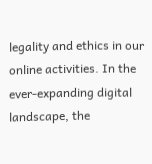legality and ethics in our online activities. In the ever-expanding digital landscape, the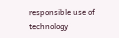responsible use of technology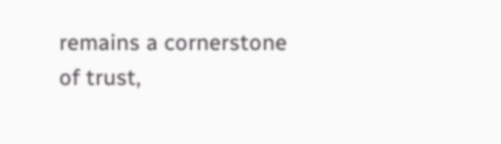remains a cornerstone of trust,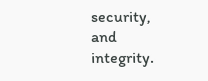security, and integrity.